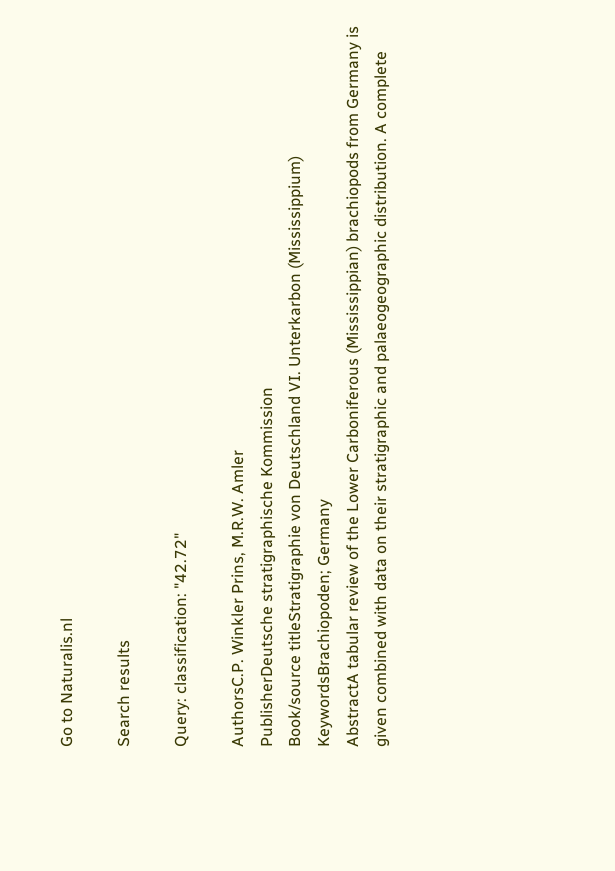Go to Naturalis.nl

Search results

Query: classification: "42.72"

AuthorsC.P. Winkler Prins, M.R.W. Amler
PublisherDeutsche stratigraphische Kommission
Book/source titleStratigraphie von Deutschland VI. Unterkarbon (Mississippium)
KeywordsBrachiopoden; Germany
AbstractA tabular review of the Lower Carboniferous (Mississippian) brachiopods from Germany is given combined with data on their stratigraphic and palaeogeographic distribution. A complete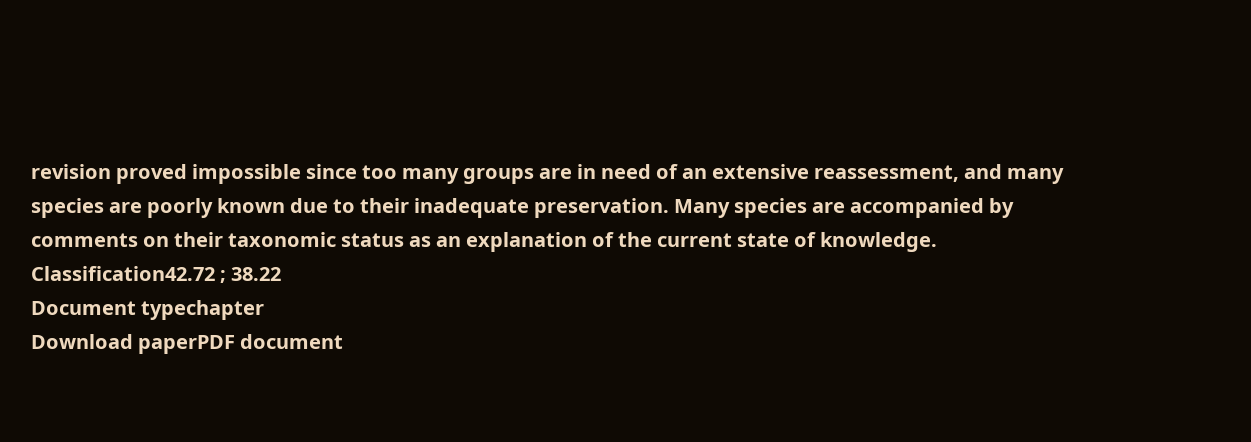revision proved impossible since too many groups are in need of an extensive reassessment, and many species are poorly known due to their inadequate preservation. Many species are accompanied by comments on their taxonomic status as an explanation of the current state of knowledge.
Classification42.72 ; 38.22
Document typechapter
Download paperPDF document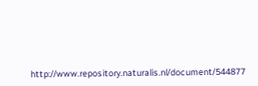http://www.repository.naturalis.nl/document/544877